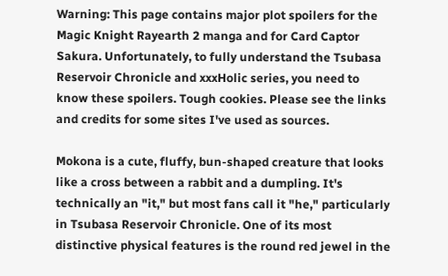Warning: This page contains major plot spoilers for the Magic Knight Rayearth 2 manga and for Card Captor Sakura. Unfortunately, to fully understand the Tsubasa Reservoir Chronicle and xxxHolic series, you need to know these spoilers. Tough cookies. Please see the links and credits for some sites I've used as sources.

Mokona is a cute, fluffy, bun-shaped creature that looks like a cross between a rabbit and a dumpling. It's technically an "it," but most fans call it "he," particularly in Tsubasa Reservoir Chronicle. One of its most distinctive physical features is the round red jewel in the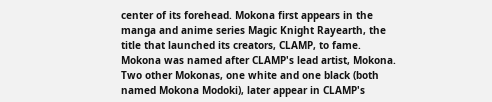center of its forehead. Mokona first appears in the manga and anime series Magic Knight Rayearth, the title that launched its creators, CLAMP, to fame. Mokona was named after CLAMP's lead artist, Mokona. Two other Mokonas, one white and one black (both named Mokona Modoki), later appear in CLAMP's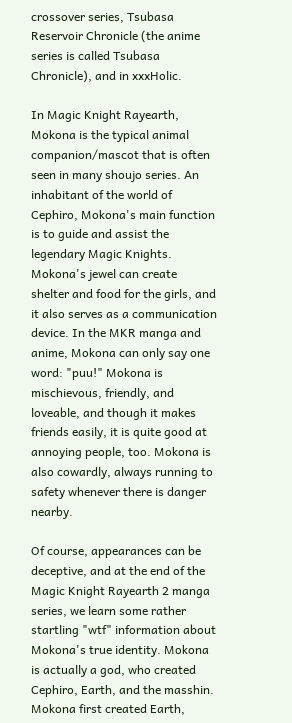crossover series, Tsubasa Reservoir Chronicle (the anime series is called Tsubasa Chronicle), and in xxxHolic.

In Magic Knight Rayearth, Mokona is the typical animal companion/mascot that is often seen in many shoujo series. An inhabitant of the world of Cephiro, Mokona's main function is to guide and assist the legendary Magic Knights. Mokona's jewel can create shelter and food for the girls, and it also serves as a communication device. In the MKR manga and anime, Mokona can only say one word: "puu!" Mokona is mischievous, friendly, and loveable, and though it makes friends easily, it is quite good at annoying people, too. Mokona is also cowardly, always running to safety whenever there is danger nearby.

Of course, appearances can be deceptive, and at the end of the Magic Knight Rayearth 2 manga series, we learn some rather startling "wtf" information about Mokona's true identity. Mokona is actually a god, who created Cephiro, Earth, and the masshin. Mokona first created Earth,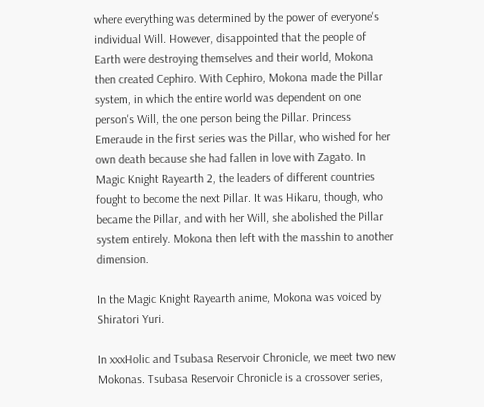where everything was determined by the power of everyone's individual Will. However, disappointed that the people of Earth were destroying themselves and their world, Mokona then created Cephiro. With Cephiro, Mokona made the Pillar system, in which the entire world was dependent on one person's Will, the one person being the Pillar. Princess Emeraude in the first series was the Pillar, who wished for her own death because she had fallen in love with Zagato. In Magic Knight Rayearth 2, the leaders of different countries fought to become the next Pillar. It was Hikaru, though, who became the Pillar, and with her Will, she abolished the Pillar system entirely. Mokona then left with the masshin to another dimension.

In the Magic Knight Rayearth anime, Mokona was voiced by Shiratori Yuri.

In xxxHolic and Tsubasa Reservoir Chronicle, we meet two new Mokonas. Tsubasa Reservoir Chronicle is a crossover series,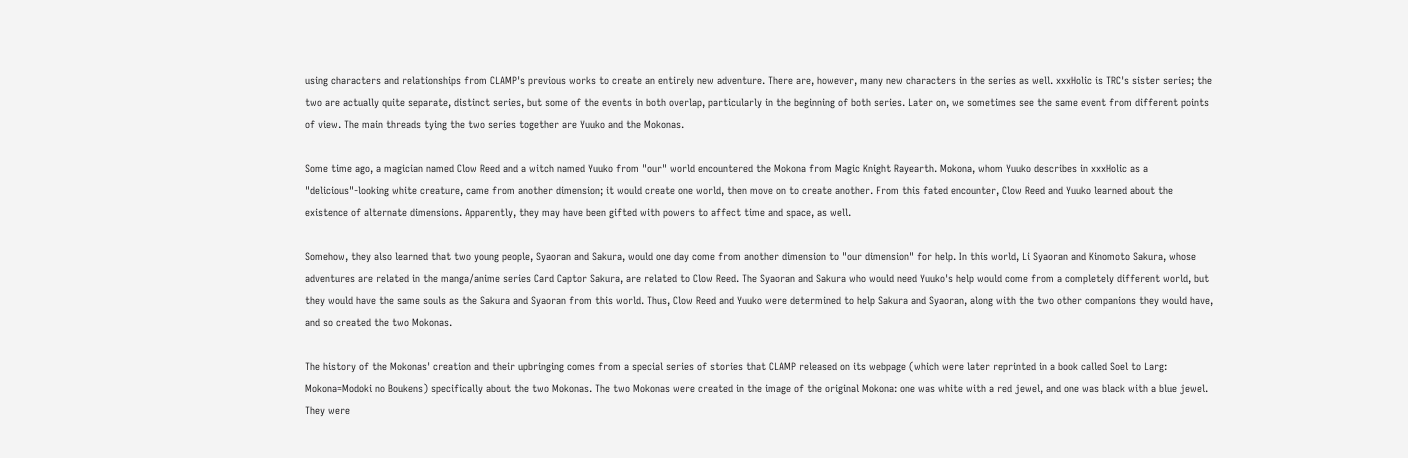using characters and relationships from CLAMP's previous works to create an entirely new adventure. There are, however, many new characters in the series as well. xxxHolic is TRC's sister series; the two are actually quite separate, distinct series, but some of the events in both overlap, particularly in the beginning of both series. Later on, we sometimes see the same event from different points of view. The main threads tying the two series together are Yuuko and the Mokonas.

Some time ago, a magician named Clow Reed and a witch named Yuuko from "our" world encountered the Mokona from Magic Knight Rayearth. Mokona, whom Yuuko describes in xxxHolic as a "delicious"-looking white creature, came from another dimension; it would create one world, then move on to create another. From this fated encounter, Clow Reed and Yuuko learned about the existence of alternate dimensions. Apparently, they may have been gifted with powers to affect time and space, as well.

Somehow, they also learned that two young people, Syaoran and Sakura, would one day come from another dimension to "our dimension" for help. In this world, Li Syaoran and Kinomoto Sakura, whose adventures are related in the manga/anime series Card Captor Sakura, are related to Clow Reed. The Syaoran and Sakura who would need Yuuko's help would come from a completely different world, but they would have the same souls as the Sakura and Syaoran from this world. Thus, Clow Reed and Yuuko were determined to help Sakura and Syaoran, along with the two other companions they would have, and so created the two Mokonas.

The history of the Mokonas' creation and their upbringing comes from a special series of stories that CLAMP released on its webpage (which were later reprinted in a book called Soel to Larg: Mokona=Modoki no Boukens) specifically about the two Mokonas. The two Mokonas were created in the image of the original Mokona: one was white with a red jewel, and one was black with a blue jewel. They were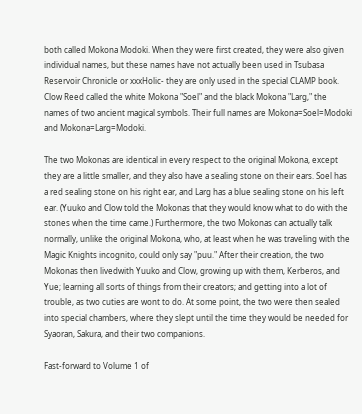both called Mokona Modoki. When they were first created, they were also given individual names, but these names have not actually been used in Tsubasa Reservoir Chronicle or xxxHolic- they are only used in the special CLAMP book. Clow Reed called the white Mokona "Soel" and the black Mokona "Larg," the names of two ancient magical symbols. Their full names are Mokona=Soel=Modoki and Mokona=Larg=Modoki.

The two Mokonas are identical in every respect to the original Mokona, except they are a little smaller, and they also have a sealing stone on their ears. Soel has a red sealing stone on his right ear, and Larg has a blue sealing stone on his left ear. (Yuuko and Clow told the Mokonas that they would know what to do with the stones when the time came.) Furthermore, the two Mokonas can actually talk normally, unlike the original Mokona, who, at least when he was traveling with the Magic Knights incognito, could only say "puu." After their creation, the two Mokonas then livedwith Yuuko and Clow, growing up with them, Kerberos, and Yue; learning all sorts of things from their creators; and getting into a lot of trouble, as two cuties are wont to do. At some point, the two were then sealed into special chambers, where they slept until the time they would be needed for Syaoran, Sakura, and their two companions.

Fast-forward to Volume 1 of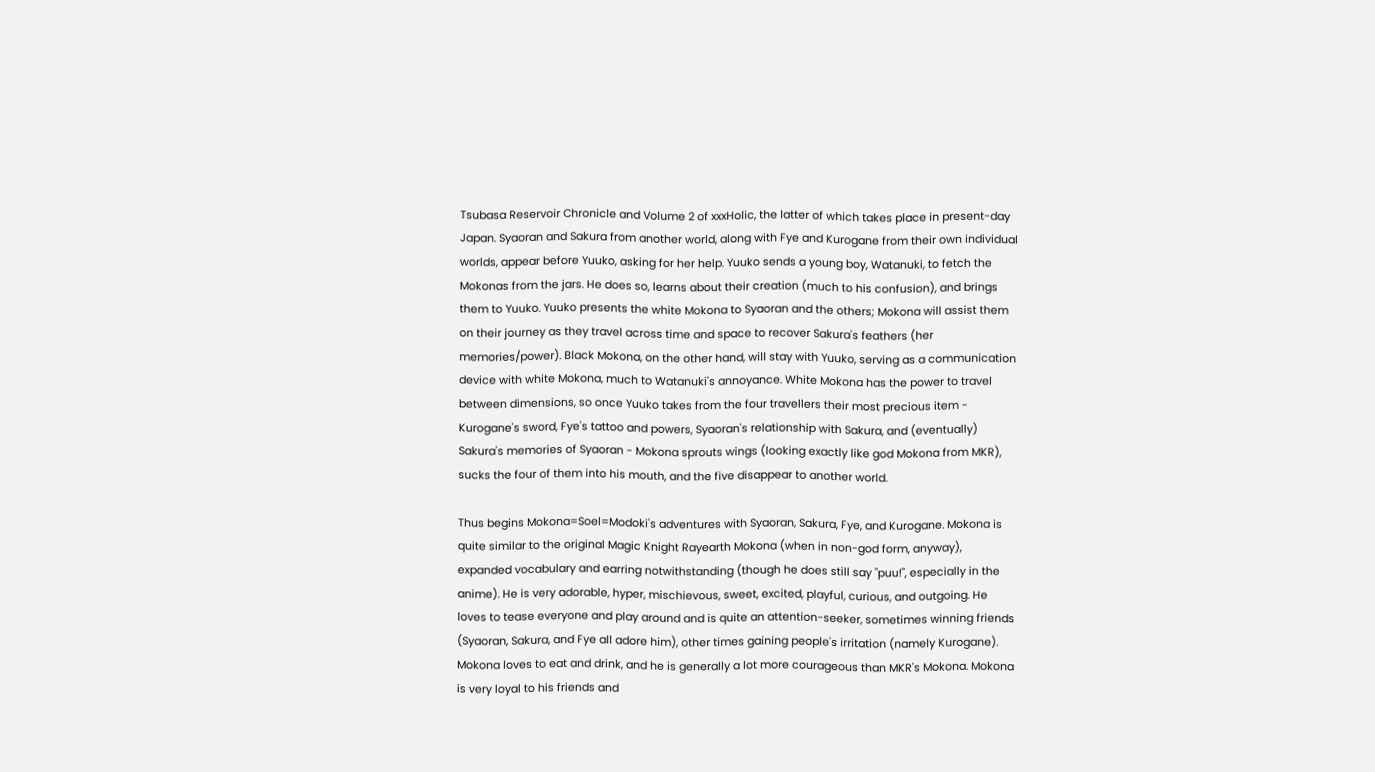Tsubasa Reservoir Chronicle and Volume 2 of xxxHolic, the latter of which takes place in present-day Japan. Syaoran and Sakura from another world, along with Fye and Kurogane from their own individual worlds, appear before Yuuko, asking for her help. Yuuko sends a young boy, Watanuki, to fetch the Mokonas from the jars. He does so, learns about their creation (much to his confusion), and brings them to Yuuko. Yuuko presents the white Mokona to Syaoran and the others; Mokona will assist them on their journey as they travel across time and space to recover Sakura's feathers (her memories/power). Black Mokona, on the other hand, will stay with Yuuko, serving as a communication device with white Mokona, much to Watanuki's annoyance. White Mokona has the power to travel between dimensions, so once Yuuko takes from the four travellers their most precious item - Kurogane's sword, Fye's tattoo and powers, Syaoran's relationship with Sakura, and (eventually) Sakura's memories of Syaoran - Mokona sprouts wings (looking exactly like god Mokona from MKR), sucks the four of them into his mouth, and the five disappear to another world.

Thus begins Mokona=Soel=Modoki's adventures with Syaoran, Sakura, Fye, and Kurogane. Mokona is quite similar to the original Magic Knight Rayearth Mokona (when in non-god form, anyway), expanded vocabulary and earring notwithstanding (though he does still say "puu!", especially in the anime). He is very adorable, hyper, mischievous, sweet, excited, playful, curious, and outgoing. He loves to tease everyone and play around and is quite an attention-seeker, sometimes winning friends (Syaoran, Sakura, and Fye all adore him), other times gaining people's irritation (namely Kurogane). Mokona loves to eat and drink, and he is generally a lot more courageous than MKR's Mokona. Mokona is very loyal to his friends and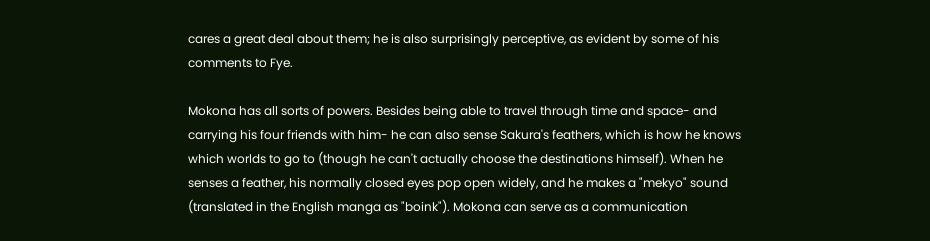cares a great deal about them; he is also surprisingly perceptive, as evident by some of his comments to Fye.

Mokona has all sorts of powers. Besides being able to travel through time and space- and carrying his four friends with him- he can also sense Sakura's feathers, which is how he knows which worlds to go to (though he can't actually choose the destinations himself). When he senses a feather, his normally closed eyes pop open widely, and he makes a "mekyo" sound (translated in the English manga as "boink"). Mokona can serve as a communication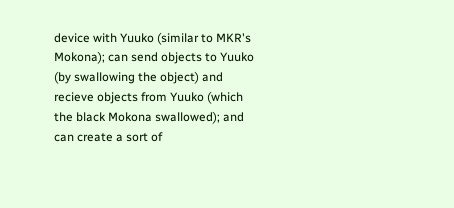device with Yuuko (similar to MKR's Mokona); can send objects to Yuuko (by swallowing the object) and recieve objects from Yuuko (which the black Mokona swallowed); and can create a sort of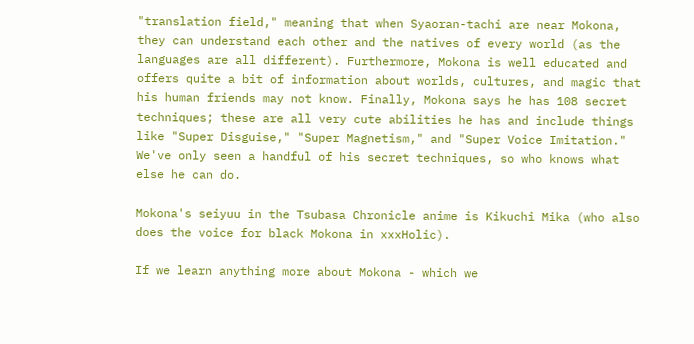"translation field," meaning that when Syaoran-tachi are near Mokona, they can understand each other and the natives of every world (as the languages are all different). Furthermore, Mokona is well educated and offers quite a bit of information about worlds, cultures, and magic that his human friends may not know. Finally, Mokona says he has 108 secret techniques; these are all very cute abilities he has and include things like "Super Disguise," "Super Magnetism," and "Super Voice Imitation." We've only seen a handful of his secret techniques, so who knows what else he can do.

Mokona's seiyuu in the Tsubasa Chronicle anime is Kikuchi Mika (who also does the voice for black Mokona in xxxHolic).

If we learn anything more about Mokona - which we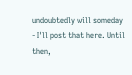undoubtedly will someday - I'll post that here. Until then,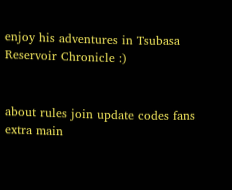enjoy his adventures in Tsubasa Reservoir Chronicle :)


about rules join update codes fans extra main